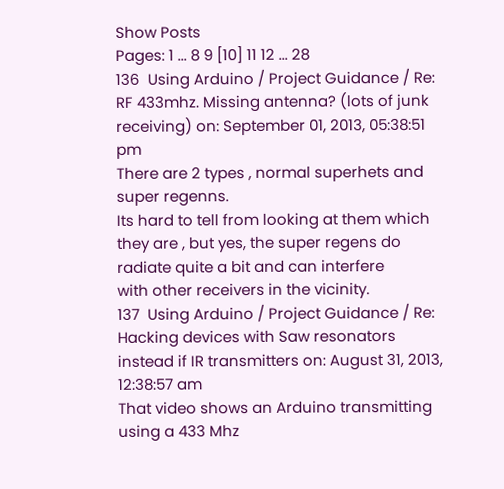Show Posts
Pages: 1 ... 8 9 [10] 11 12 ... 28
136  Using Arduino / Project Guidance / Re: RF 433mhz. Missing antenna? (lots of junk receiving) on: September 01, 2013, 05:38:51 pm
There are 2 types , normal superhets and super regenns.
Its hard to tell from looking at them which they are , but yes, the super regens do radiate quite a bit and can interfere
with other receivers in the vicinity.
137  Using Arduino / Project Guidance / Re: Hacking devices with Saw resonators instead if IR transmitters on: August 31, 2013, 12:38:57 am
That video shows an Arduino transmitting  using a 433 Mhz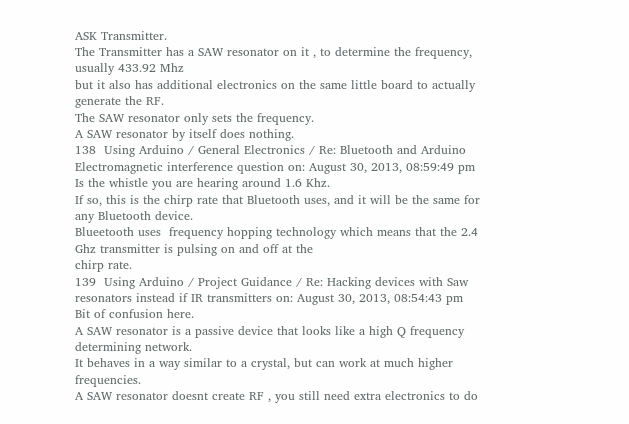ASK Transmitter.
The Transmitter has a SAW resonator on it , to determine the frequency, usually 433.92 Mhz
but it also has additional electronics on the same little board to actually generate the RF.
The SAW resonator only sets the frequency.
A SAW resonator by itself does nothing.
138  Using Arduino / General Electronics / Re: Bluetooth and Arduino Electromagnetic interference question on: August 30, 2013, 08:59:49 pm
Is the whistle you are hearing around 1.6 Khz.
If so, this is the chirp rate that Bluetooth uses, and it will be the same for any Bluetooth device.
Blueetooth uses  frequency hopping technology which means that the 2.4 Ghz transmitter is pulsing on and off at the
chirp rate.
139  Using Arduino / Project Guidance / Re: Hacking devices with Saw resonators instead if IR transmitters on: August 30, 2013, 08:54:43 pm
Bit of confusion here.
A SAW resonator is a passive device that looks like a high Q frequency determining network.
It behaves in a way similar to a crystal, but can work at much higher frequencies.
A SAW resonator doesnt create RF , you still need extra electronics to do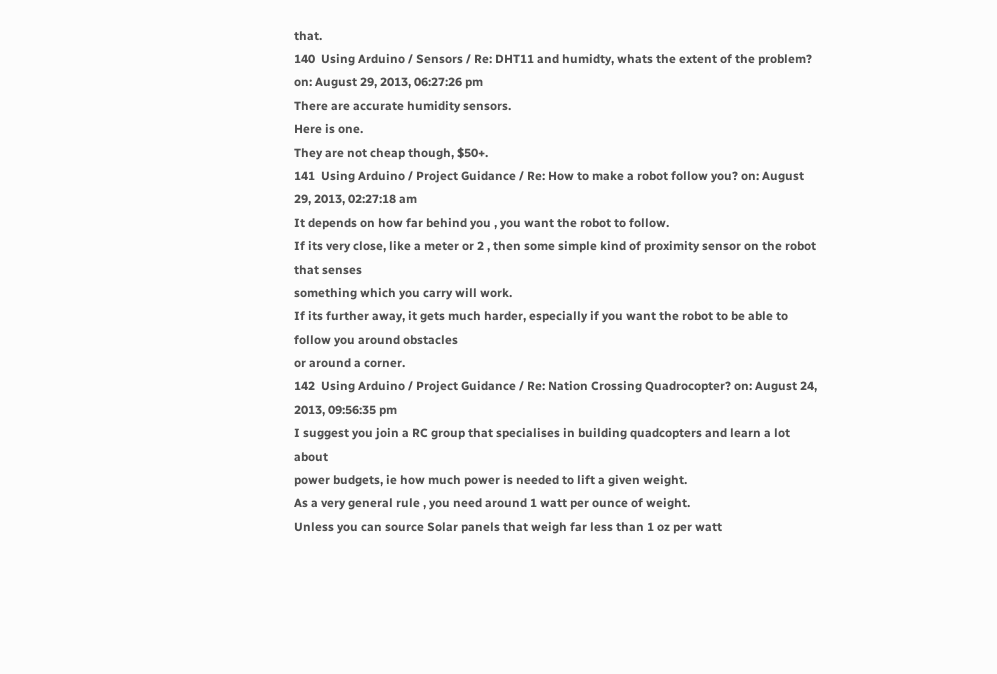that.
140  Using Arduino / Sensors / Re: DHT11 and humidty, whats the extent of the problem? on: August 29, 2013, 06:27:26 pm
There are accurate humidity sensors.
Here is one.
They are not cheap though, $50+.
141  Using Arduino / Project Guidance / Re: How to make a robot follow you? on: August 29, 2013, 02:27:18 am
It depends on how far behind you , you want the robot to follow.
If its very close, like a meter or 2 , then some simple kind of proximity sensor on the robot that senses
something which you carry will work.
If its further away, it gets much harder, especially if you want the robot to be able to follow you around obstacles
or around a corner.
142  Using Arduino / Project Guidance / Re: Nation Crossing Quadrocopter? on: August 24, 2013, 09:56:35 pm
I suggest you join a RC group that specialises in building quadcopters and learn a lot about
power budgets, ie how much power is needed to lift a given weight.
As a very general rule , you need around 1 watt per ounce of weight.
Unless you can source Solar panels that weigh far less than 1 oz per watt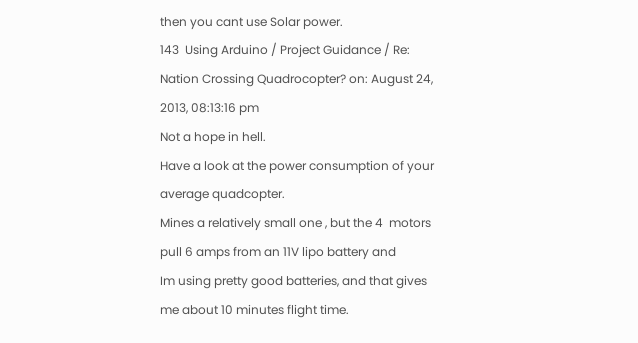then you cant use Solar power.
143  Using Arduino / Project Guidance / Re: Nation Crossing Quadrocopter? on: August 24, 2013, 08:13:16 pm
Not a hope in hell.
Have a look at the power consumption of your average quadcopter.
Mines a relatively small one , but the 4  motors pull 6 amps from an 11V lipo battery and
Im using pretty good batteries, and that gives me about 10 minutes flight time.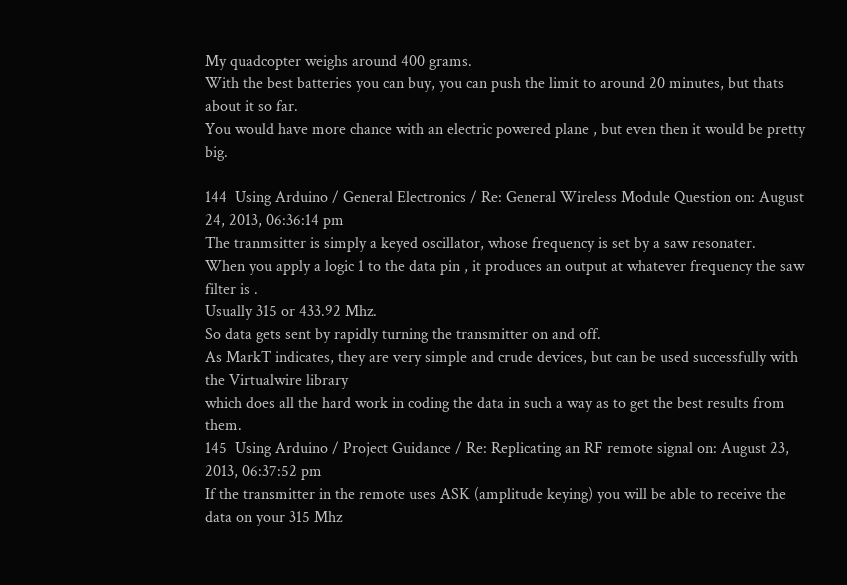My quadcopter weighs around 400 grams.
With the best batteries you can buy, you can push the limit to around 20 minutes, but thats about it so far.
You would have more chance with an electric powered plane , but even then it would be pretty big.

144  Using Arduino / General Electronics / Re: General Wireless Module Question on: August 24, 2013, 06:36:14 pm
The tranmsitter is simply a keyed oscillator, whose frequency is set by a saw resonater.
When you apply a logic 1 to the data pin , it produces an output at whatever frequency the saw filter is .
Usually 315 or 433.92 Mhz.
So data gets sent by rapidly turning the transmitter on and off.
As MarkT indicates, they are very simple and crude devices, but can be used successfully with the Virtualwire library
which does all the hard work in coding the data in such a way as to get the best results from them.
145  Using Arduino / Project Guidance / Re: Replicating an RF remote signal on: August 23, 2013, 06:37:52 pm
If the transmitter in the remote uses ASK (amplitude keying) you will be able to receive the data on your 315 Mhz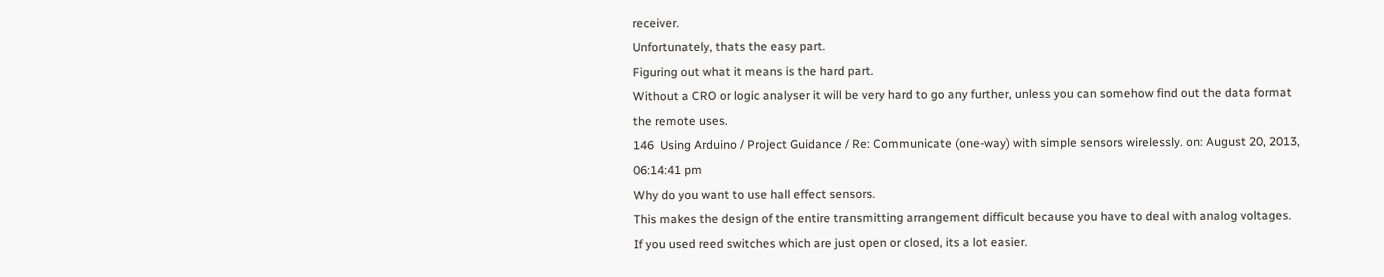receiver.
Unfortunately, thats the easy part.
Figuring out what it means is the hard part.
Without a CRO or logic analyser it will be very hard to go any further, unless you can somehow find out the data format the remote uses.
146  Using Arduino / Project Guidance / Re: Communicate (one-way) with simple sensors wirelessly. on: August 20, 2013, 06:14:41 pm
Why do you want to use hall effect sensors.
This makes the design of the entire transmitting arrangement difficult because you have to deal with analog voltages.
If you used reed switches which are just open or closed, its a lot easier.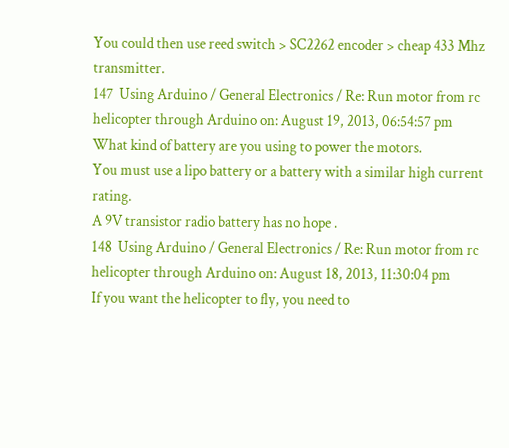You could then use reed switch > SC2262 encoder > cheap 433 Mhz transmitter.
147  Using Arduino / General Electronics / Re: Run motor from rc helicopter through Arduino on: August 19, 2013, 06:54:57 pm
What kind of battery are you using to power the motors.
You must use a lipo battery or a battery with a similar high current rating.
A 9V transistor radio battery has no hope .
148  Using Arduino / General Electronics / Re: Run motor from rc helicopter through Arduino on: August 18, 2013, 11:30:04 pm
If you want the helicopter to fly, you need to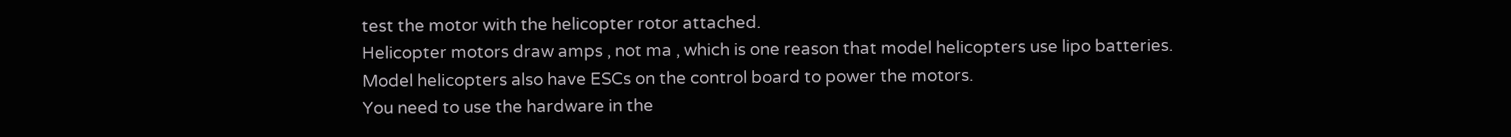test the motor with the helicopter rotor attached.
Helicopter motors draw amps , not ma , which is one reason that model helicopters use lipo batteries.
Model helicopters also have ESCs on the control board to power the motors.
You need to use the hardware in the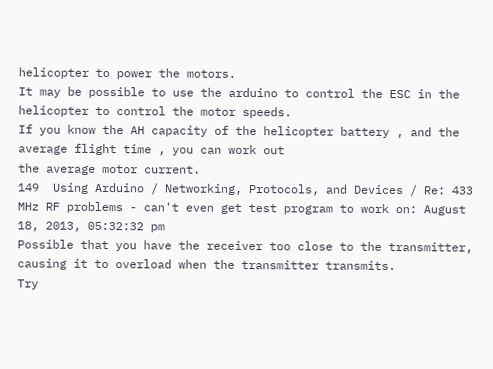helicopter to power the motors.
It may be possible to use the arduino to control the ESC in the helicopter to control the motor speeds.
If you know the AH capacity of the helicopter battery , and the average flight time , you can work out
the average motor current.
149  Using Arduino / Networking, Protocols, and Devices / Re: 433 MHz RF problems - can't even get test program to work on: August 18, 2013, 05:32:32 pm
Possible that you have the receiver too close to the transmitter, causing it to overload when the transmitter transmits.
Try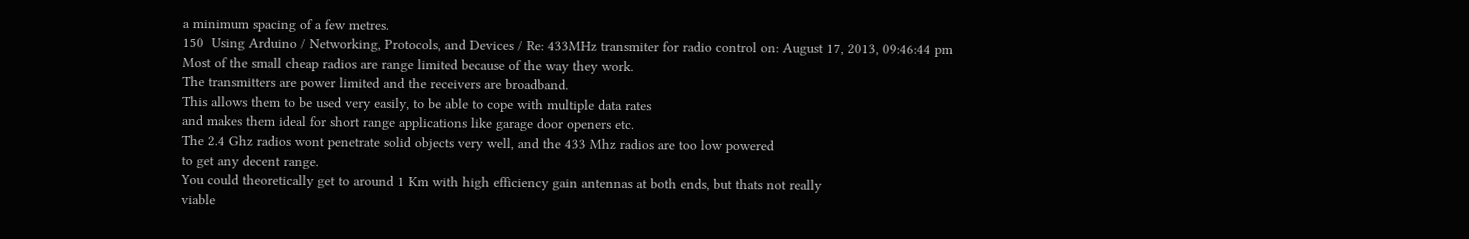a minimum spacing of a few metres.
150  Using Arduino / Networking, Protocols, and Devices / Re: 433MHz transmiter for radio control on: August 17, 2013, 09:46:44 pm
Most of the small cheap radios are range limited because of the way they work.
The transmitters are power limited and the receivers are broadband.
This allows them to be used very easily, to be able to cope with multiple data rates
and makes them ideal for short range applications like garage door openers etc.
The 2.4 Ghz radios wont penetrate solid objects very well, and the 433 Mhz radios are too low powered
to get any decent range.
You could theoretically get to around 1 Km with high efficiency gain antennas at both ends, but thats not really
viable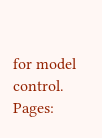for model control.
Pages: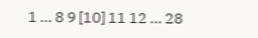1 ... 8 9 [10] 11 12 ... 28